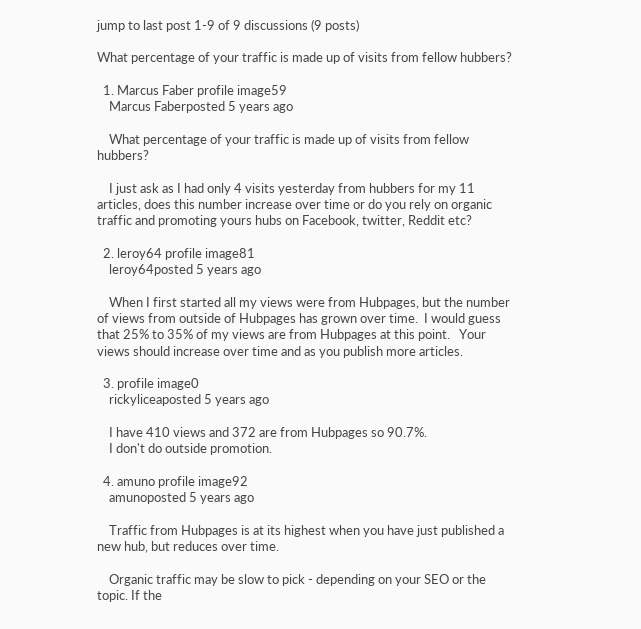jump to last post 1-9 of 9 discussions (9 posts)

What percentage of your traffic is made up of visits from fellow hubbers?

  1. Marcus Faber profile image59
    Marcus Faberposted 5 years ago

    What percentage of your traffic is made up of visits from fellow hubbers?

    I just ask as I had only 4 visits yesterday from hubbers for my 11 articles, does this number increase over time or do you rely on organic traffic and promoting yours hubs on Facebook, twitter, Reddit etc?

  2. leroy64 profile image81
    leroy64posted 5 years ago

    When I first started all my views were from Hubpages, but the number of views from outside of Hubpages has grown over time.  I would guess that 25% to 35% of my views are from Hubpages at this point.   Your views should increase over time and as you publish more articles.

  3. profile image0
    rickyliceaposted 5 years ago

    I have 410 views and 372 are from Hubpages so 90.7%.
    I don't do outside promotion.

  4. amuno profile image92
    amunoposted 5 years ago

    Traffic from Hubpages is at its highest when you have just published a new hub, but reduces over time.

    Organic traffic may be slow to pick - depending on your SEO or the topic. If the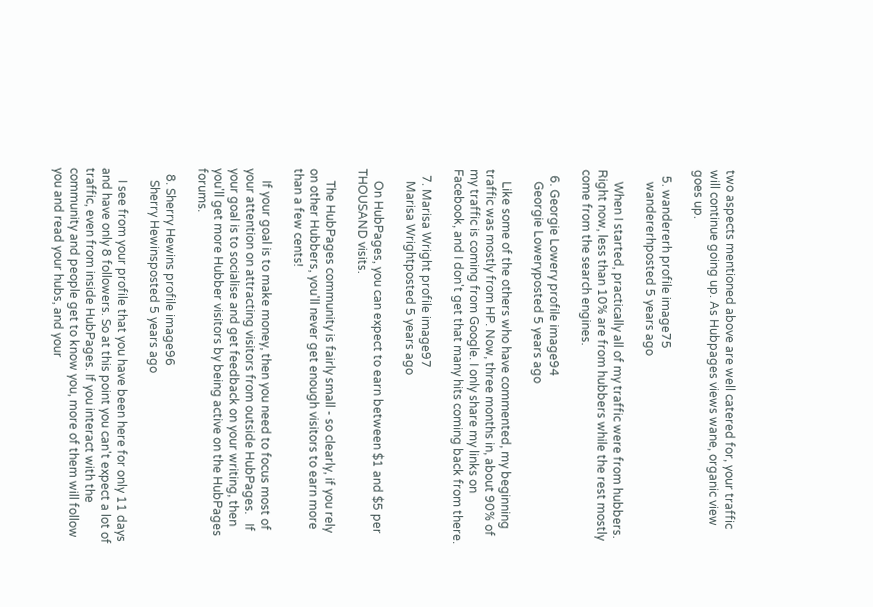two aspects mentioned above are well catered for, your traffic will continue going up. As Hubpages views wane, organic view goes up.

  5. wandererh profile image75
    wandererhposted 5 years ago

    When I started, practically all of my traffic were from hubbers.  Right now, less than 10% are from hubbers while the rest mostly come from the search engines.

  6. Georgie Lowery profile image94
    Georgie Loweryposted 5 years ago

    Like some of the others who have commented, my beginning traffic was mostly from HP. Now, three months in, about 90% of my traffic is coming from Google. I only share my links on Facebook, and I don't get that many hits coming back from there.

  7. Marisa Wright profile image97
    Marisa Wrightposted 5 years ago

    On HubPages, you can expect to earn between $1 and $5 per THOUSAND visits.

    The HubPages community is fairly small - so clearly, if you rely on other Hubbers, you'll never get enough visitors to earn more than a few cents!

    If your goal is to make money, then you need to focus most of your attention on attracting visitors from outside HubPages.   If your goal is to socialise and get feedback on your writing, then you'll get more Hubber visitors by being active on the HubPages forums.

  8. Sherry Hewins profile image96
    Sherry Hewinsposted 5 years ago

    I see from your profile that you have been here for only 11 days and have only 8 followers. So at this point you can't expect a lot of traffic, even from inside HubPages. If you interact with the community and people get to know you, more of them will follow you and read your hubs, and your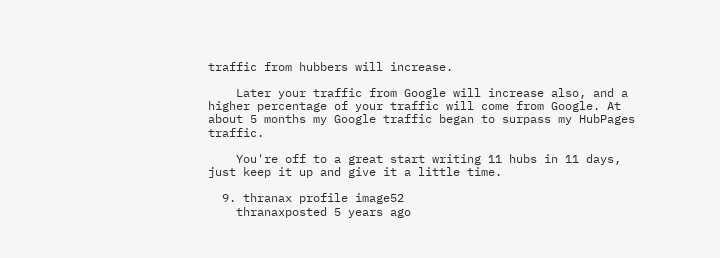traffic from hubbers will increase.

    Later your traffic from Google will increase also, and a higher percentage of your traffic will come from Google. At about 5 months my Google traffic began to surpass my HubPages traffic.

    You're off to a great start writing 11 hubs in 11 days, just keep it up and give it a little time.

  9. thranax profile image52
    thranaxposted 5 years ago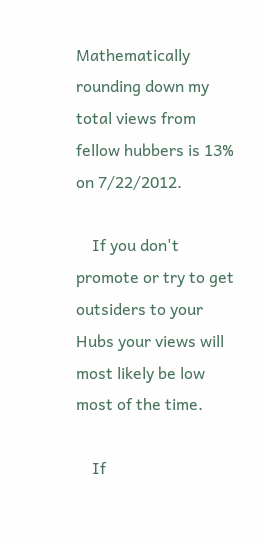Mathematically rounding down my total views from fellow hubbers is 13% on 7/22/2012.

    If you don't promote or try to get outsiders to your Hubs your views will most likely be low most of the time.

    If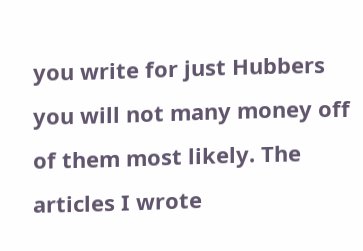you write for just Hubbers you will not many money off of them most likely. The articles I wrote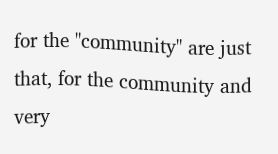for the "community" are just that, for the community and very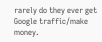rarely do they ever get Google traffic/make money.